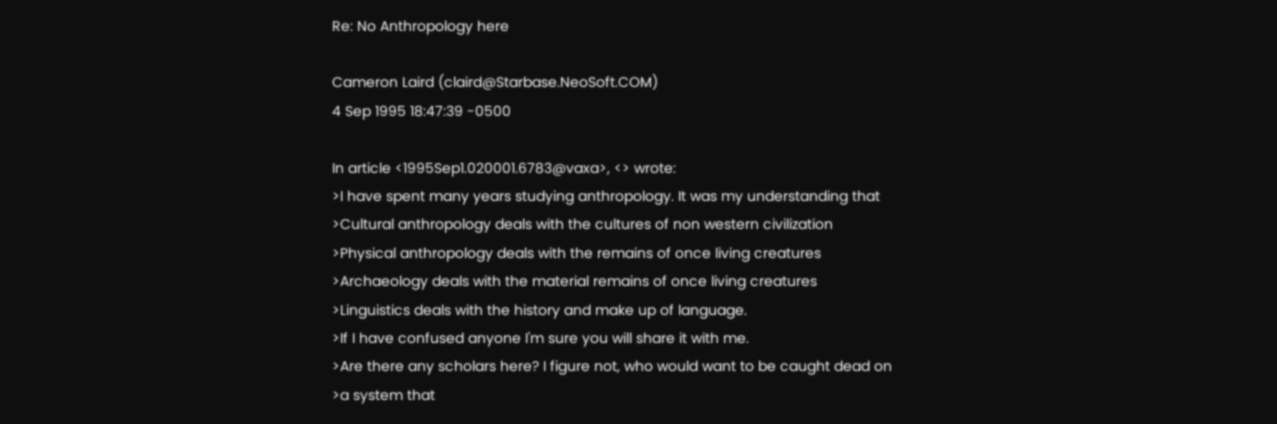Re: No Anthropology here

Cameron Laird (claird@Starbase.NeoSoft.COM)
4 Sep 1995 18:47:39 -0500

In article <1995Sep1.020001.6783@vaxa>, <> wrote:
>I have spent many years studying anthropology. It was my understanding that
>Cultural anthropology deals with the cultures of non western civilization
>Physical anthropology deals with the remains of once living creatures
>Archaeology deals with the material remains of once living creatures
>Linguistics deals with the history and make up of language.
>If I have confused anyone I'm sure you will share it with me.
>Are there any scholars here? I figure not, who would want to be caught dead on
>a system that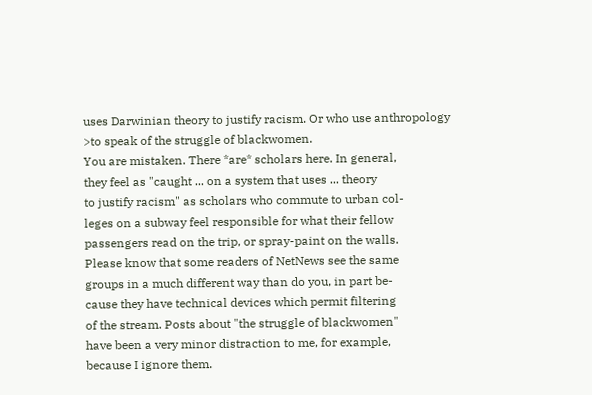uses Darwinian theory to justify racism. Or who use anthropology
>to speak of the struggle of blackwomen.
You are mistaken. There *are* scholars here. In general,
they feel as "caught ... on a system that uses ... theory
to justify racism" as scholars who commute to urban col-
leges on a subway feel responsible for what their fellow
passengers read on the trip, or spray-paint on the walls.
Please know that some readers of NetNews see the same
groups in a much different way than do you, in part be-
cause they have technical devices which permit filtering
of the stream. Posts about "the struggle of blackwomen"
have been a very minor distraction to me, for example,
because I ignore them.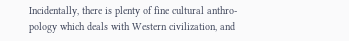Incidentally, there is plenty of fine cultural anthro-
pology which deals with Western civilization, and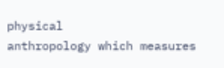physical
anthropology which measures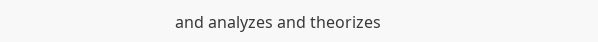and analyzes and theorizes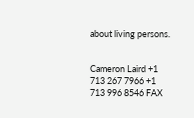about living persons.


Cameron Laird +1 713 267 7966 +1 713 996 8546 FAX